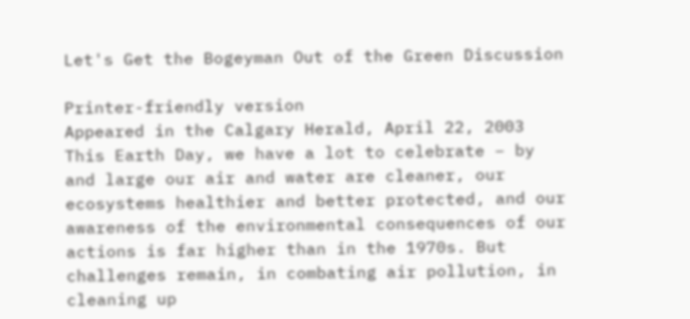Let's Get the Bogeyman Out of the Green Discussion

Printer-friendly version
Appeared in the Calgary Herald, April 22, 2003
This Earth Day, we have a lot to celebrate – by and large our air and water are cleaner, our ecosystems healthier and better protected, and our awareness of the environmental consequences of our actions is far higher than in the 1970s. But challenges remain, in combating air pollution, in cleaning up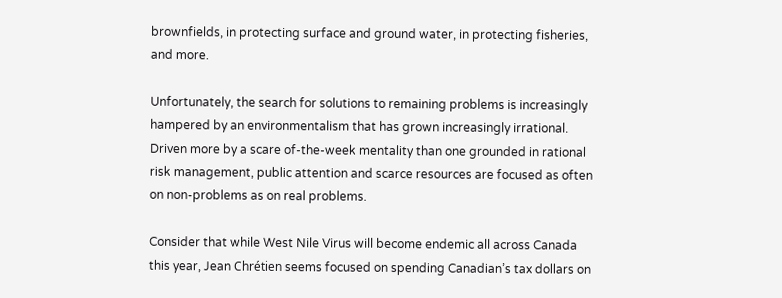brownfields, in protecting surface and ground water, in protecting fisheries, and more.

Unfortunately, the search for solutions to remaining problems is increasingly hampered by an environmentalism that has grown increasingly irrational. Driven more by a scare of-the-week mentality than one grounded in rational risk management, public attention and scarce resources are focused as often on non-problems as on real problems.

Consider that while West Nile Virus will become endemic all across Canada this year, Jean Chrétien seems focused on spending Canadian’s tax dollars on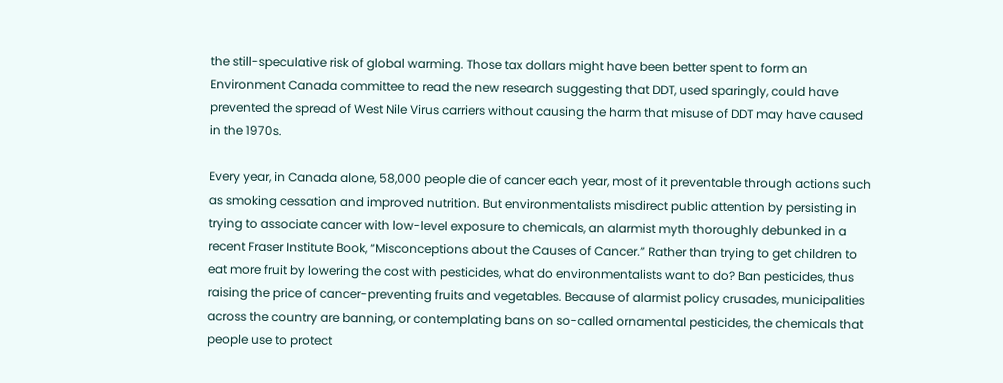the still-speculative risk of global warming. Those tax dollars might have been better spent to form an Environment Canada committee to read the new research suggesting that DDT, used sparingly, could have prevented the spread of West Nile Virus carriers without causing the harm that misuse of DDT may have caused in the 1970s.

Every year, in Canada alone, 58,000 people die of cancer each year, most of it preventable through actions such as smoking cessation and improved nutrition. But environmentalists misdirect public attention by persisting in trying to associate cancer with low-level exposure to chemicals, an alarmist myth thoroughly debunked in a recent Fraser Institute Book, “Misconceptions about the Causes of Cancer.” Rather than trying to get children to eat more fruit by lowering the cost with pesticides, what do environmentalists want to do? Ban pesticides, thus raising the price of cancer-preventing fruits and vegetables. Because of alarmist policy crusades, municipalities across the country are banning, or contemplating bans on so-called ornamental pesticides, the chemicals that people use to protect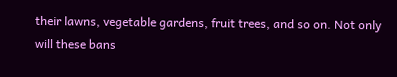their lawns, vegetable gardens, fruit trees, and so on. Not only will these bans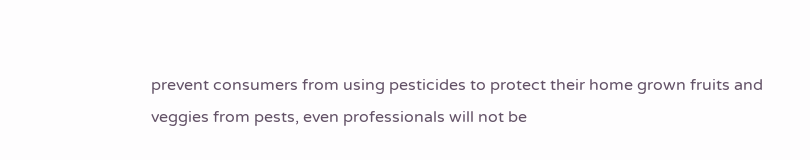prevent consumers from using pesticides to protect their home grown fruits and veggies from pests, even professionals will not be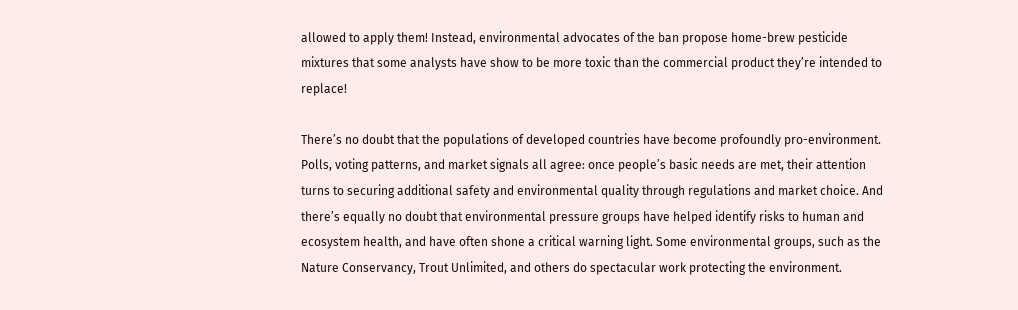allowed to apply them! Instead, environmental advocates of the ban propose home-brew pesticide mixtures that some analysts have show to be more toxic than the commercial product they’re intended to replace!

There’s no doubt that the populations of developed countries have become profoundly pro-environment. Polls, voting patterns, and market signals all agree: once people’s basic needs are met, their attention turns to securing additional safety and environmental quality through regulations and market choice. And there’s equally no doubt that environmental pressure groups have helped identify risks to human and ecosystem health, and have often shone a critical warning light. Some environmental groups, such as the Nature Conservancy, Trout Unlimited, and others do spectacular work protecting the environment.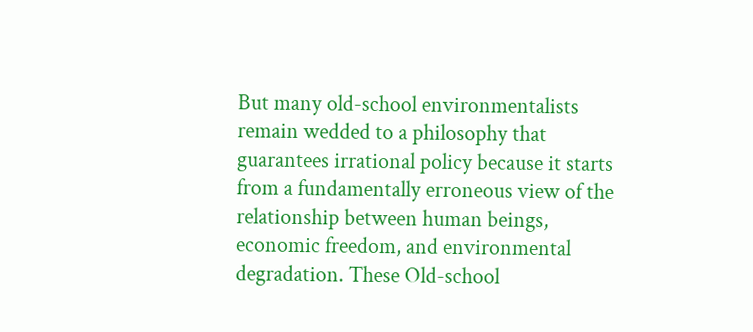But many old-school environmentalists remain wedded to a philosophy that guarantees irrational policy because it starts from a fundamentally erroneous view of the relationship between human beings, economic freedom, and environmental degradation. These Old-school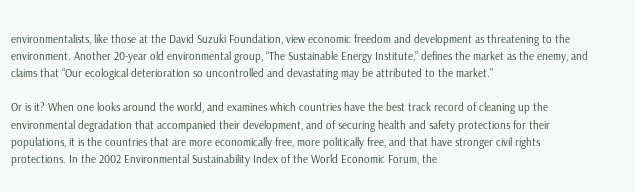environmentalists, like those at the David Suzuki Foundation, view economic freedom and development as threatening to the environment. Another 20-year old environmental group, “The Sustainable Energy Institute,” defines the market as the enemy, and claims that “Our ecological deterioration so uncontrolled and devastating may be attributed to the market.”

Or is it? When one looks around the world, and examines which countries have the best track record of cleaning up the environmental degradation that accompanied their development, and of securing health and safety protections for their populations, it is the countries that are more economically free, more politically free, and that have stronger civil rights protections. In the 2002 Environmental Sustainability Index of the World Economic Forum, the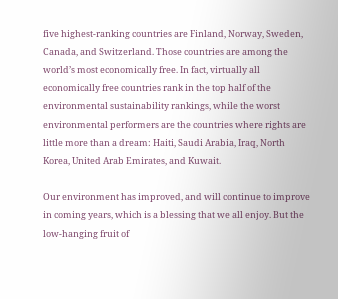five highest-ranking countries are Finland, Norway, Sweden, Canada, and Switzerland. Those countries are among the world’s most economically free. In fact, virtually all economically free countries rank in the top half of the environmental sustainability rankings, while the worst environmental performers are the countries where rights are little more than a dream: Haiti, Saudi Arabia, Iraq, North Korea, United Arab Emirates, and Kuwait.

Our environment has improved, and will continue to improve in coming years, which is a blessing that we all enjoy. But the low-hanging fruit of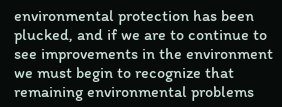environmental protection has been plucked, and if we are to continue to see improvements in the environment we must begin to recognize that remaining environmental problems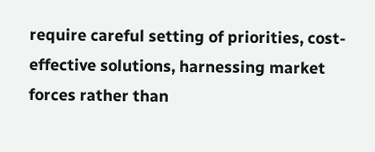require careful setting of priorities, cost-effective solutions, harnessing market forces rather than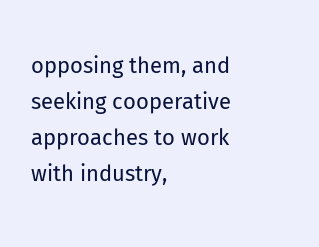opposing them, and seeking cooperative approaches to work with industry,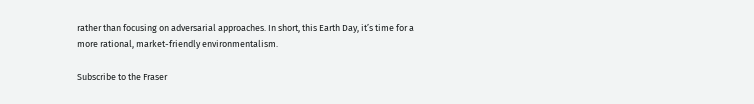rather than focusing on adversarial approaches. In short, this Earth Day, it’s time for a more rational, market-friendly environmentalism.

Subscribe to the Fraser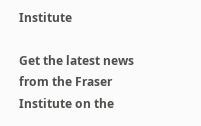Institute

Get the latest news from the Fraser Institute on the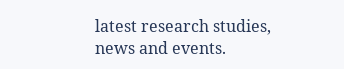latest research studies, news and events.